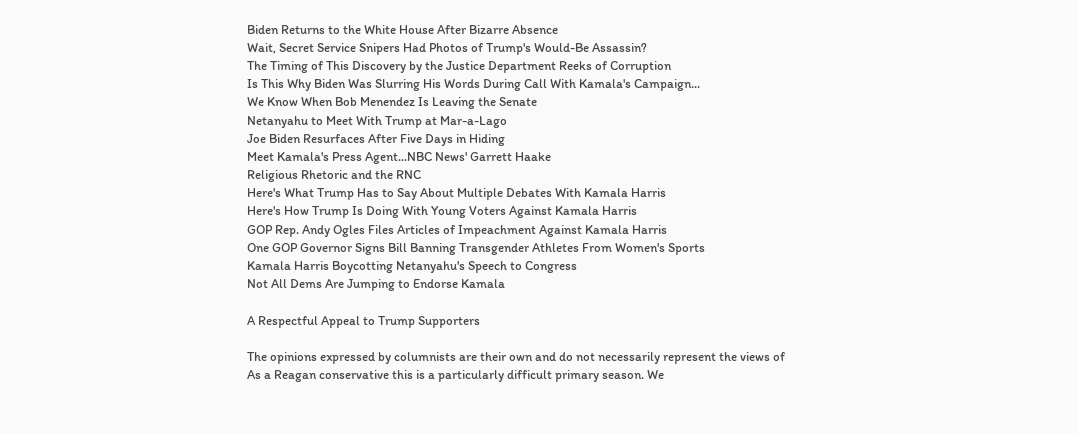Biden Returns to the White House After Bizarre Absence
Wait, Secret Service Snipers Had Photos of Trump's Would-Be Assassin?
The Timing of This Discovery by the Justice Department Reeks of Corruption
Is This Why Biden Was Slurring His Words During Call With Kamala's Campaign...
We Know When Bob Menendez Is Leaving the Senate
Netanyahu to Meet With Trump at Mar-a-Lago
Joe Biden Resurfaces After Five Days in Hiding
Meet Kamala's Press Agent...NBC News' Garrett Haake
Religious Rhetoric and the RNC
Here's What Trump Has to Say About Multiple Debates With Kamala Harris
Here's How Trump Is Doing With Young Voters Against Kamala Harris
GOP Rep. Andy Ogles Files Articles of Impeachment Against Kamala Harris
One GOP Governor Signs Bill Banning Transgender Athletes From Women's Sports
Kamala Harris Boycotting Netanyahu's Speech to Congress
Not All Dems Are Jumping to Endorse Kamala

A Respectful Appeal to Trump Supporters

The opinions expressed by columnists are their own and do not necessarily represent the views of
As a Reagan conservative this is a particularly difficult primary season. We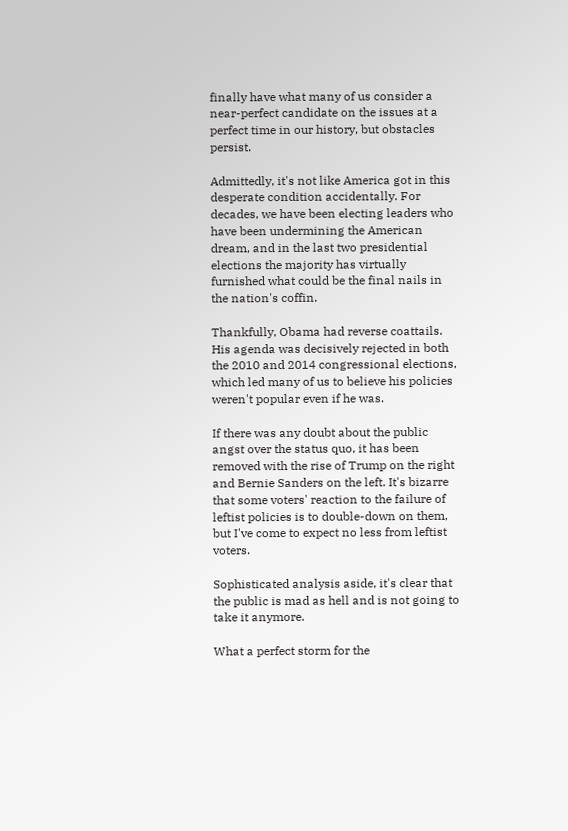finally have what many of us consider a near-perfect candidate on the issues at a perfect time in our history, but obstacles persist.

Admittedly, it's not like America got in this desperate condition accidentally. For decades, we have been electing leaders who have been undermining the American dream, and in the last two presidential elections the majority has virtually furnished what could be the final nails in the nation's coffin.

Thankfully, Obama had reverse coattails. His agenda was decisively rejected in both the 2010 and 2014 congressional elections, which led many of us to believe his policies weren't popular even if he was.

If there was any doubt about the public angst over the status quo, it has been removed with the rise of Trump on the right and Bernie Sanders on the left. It's bizarre that some voters' reaction to the failure of leftist policies is to double-down on them, but I've come to expect no less from leftist voters.

Sophisticated analysis aside, it's clear that the public is mad as hell and is not going to take it anymore.

What a perfect storm for the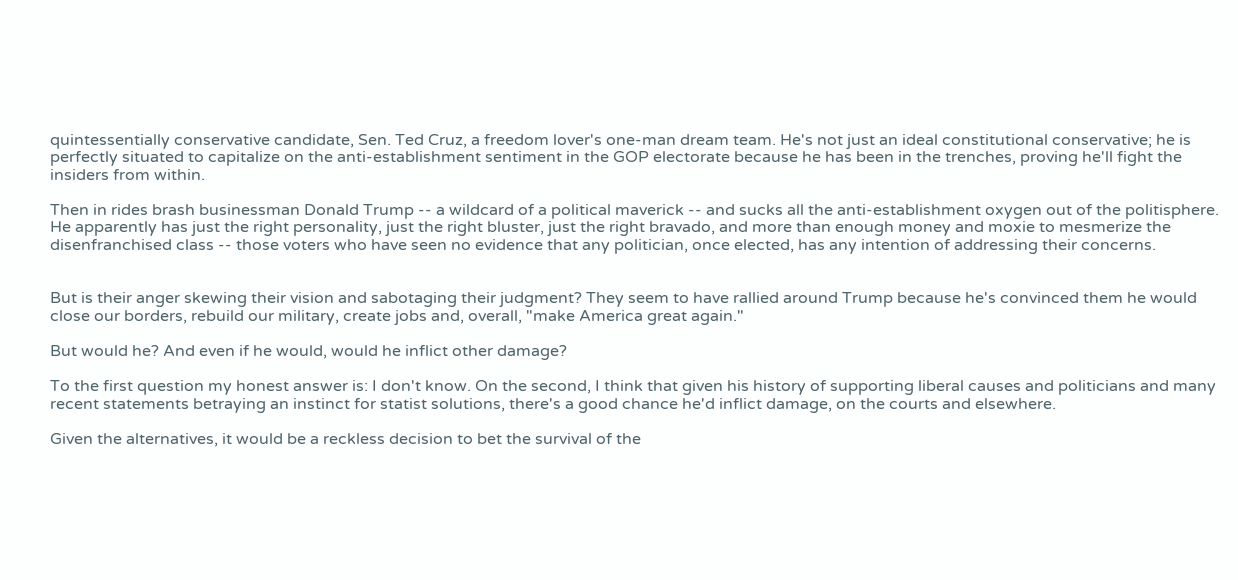quintessentially conservative candidate, Sen. Ted Cruz, a freedom lover's one-man dream team. He's not just an ideal constitutional conservative; he is perfectly situated to capitalize on the anti-establishment sentiment in the GOP electorate because he has been in the trenches, proving he'll fight the insiders from within.

Then in rides brash businessman Donald Trump -- a wildcard of a political maverick -- and sucks all the anti-establishment oxygen out of the politisphere. He apparently has just the right personality, just the right bluster, just the right bravado, and more than enough money and moxie to mesmerize the disenfranchised class -- those voters who have seen no evidence that any politician, once elected, has any intention of addressing their concerns.


But is their anger skewing their vision and sabotaging their judgment? They seem to have rallied around Trump because he's convinced them he would close our borders, rebuild our military, create jobs and, overall, "make America great again."

But would he? And even if he would, would he inflict other damage?

To the first question my honest answer is: I don't know. On the second, I think that given his history of supporting liberal causes and politicians and many recent statements betraying an instinct for statist solutions, there's a good chance he'd inflict damage, on the courts and elsewhere.

Given the alternatives, it would be a reckless decision to bet the survival of the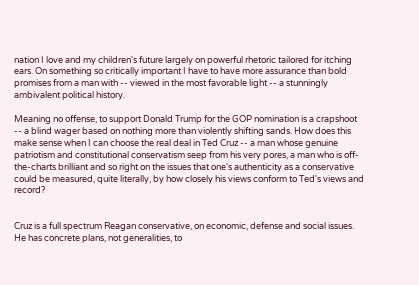nation I love and my children's future largely on powerful rhetoric tailored for itching ears. On something so critically important I have to have more assurance than bold promises from a man with -- viewed in the most favorable light -- a stunningly ambivalent political history.

Meaning no offense, to support Donald Trump for the GOP nomination is a crapshoot -- a blind wager based on nothing more than violently shifting sands. How does this make sense when I can choose the real deal in Ted Cruz -- a man whose genuine patriotism and constitutional conservatism seep from his very pores, a man who is off-the-charts brilliant and so right on the issues that one's authenticity as a conservative could be measured, quite literally, by how closely his views conform to Ted's views and record?


Cruz is a full spectrum Reagan conservative, on economic, defense and social issues. He has concrete plans, not generalities, to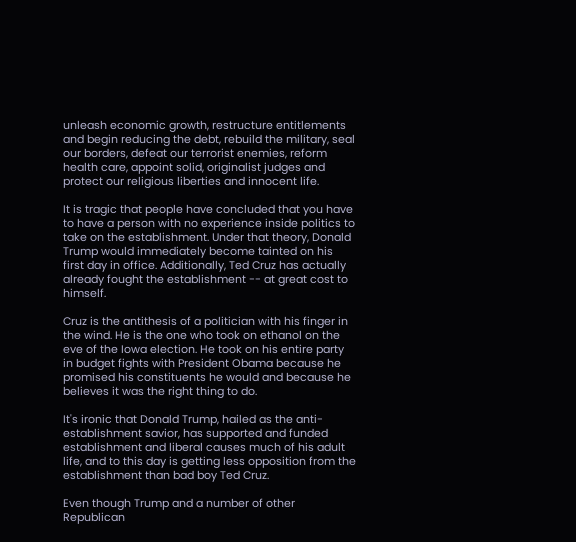unleash economic growth, restructure entitlements and begin reducing the debt, rebuild the military, seal our borders, defeat our terrorist enemies, reform health care, appoint solid, originalist judges and protect our religious liberties and innocent life.

It is tragic that people have concluded that you have to have a person with no experience inside politics to take on the establishment. Under that theory, Donald Trump would immediately become tainted on his first day in office. Additionally, Ted Cruz has actually already fought the establishment -- at great cost to himself.

Cruz is the antithesis of a politician with his finger in the wind. He is the one who took on ethanol on the eve of the Iowa election. He took on his entire party in budget fights with President Obama because he promised his constituents he would and because he believes it was the right thing to do.

It's ironic that Donald Trump, hailed as the anti-establishment savior, has supported and funded establishment and liberal causes much of his adult life, and to this day is getting less opposition from the establishment than bad boy Ted Cruz.

Even though Trump and a number of other Republican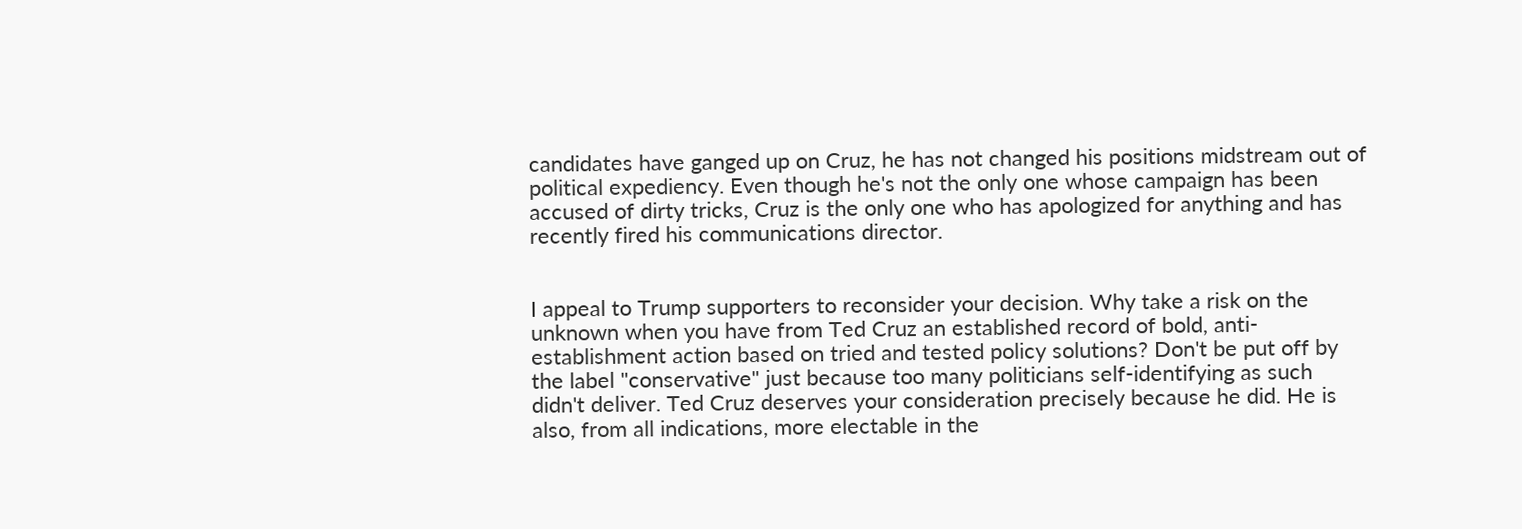candidates have ganged up on Cruz, he has not changed his positions midstream out of political expediency. Even though he's not the only one whose campaign has been accused of dirty tricks, Cruz is the only one who has apologized for anything and has recently fired his communications director.


I appeal to Trump supporters to reconsider your decision. Why take a risk on the unknown when you have from Ted Cruz an established record of bold, anti-establishment action based on tried and tested policy solutions? Don't be put off by the label "conservative" just because too many politicians self-identifying as such didn't deliver. Ted Cruz deserves your consideration precisely because he did. He is also, from all indications, more electable in the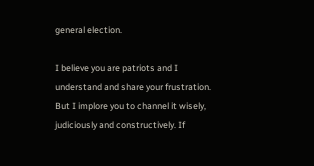general election.

I believe you are patriots and I understand and share your frustration. But I implore you to channel it wisely, judiciously and constructively. If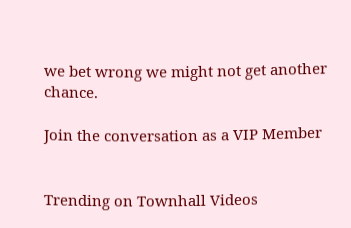we bet wrong we might not get another chance.

Join the conversation as a VIP Member


Trending on Townhall Videos